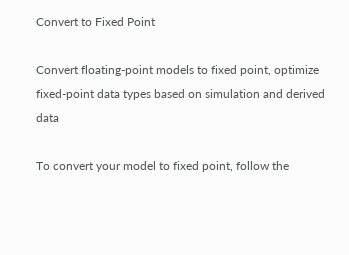Convert to Fixed Point

Convert floating-point models to fixed point, optimize fixed-point data types based on simulation and derived data

To convert your model to fixed point, follow the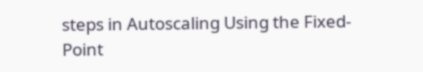steps in Autoscaling Using the Fixed-Point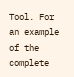Tool. For an example of the complete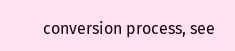conversion process, see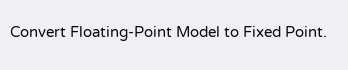Convert Floating-Point Model to Fixed Point.